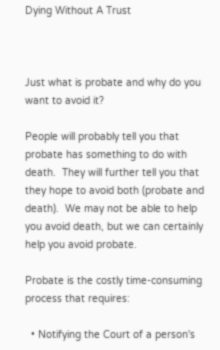Dying Without A Trust



Just what is probate and why do you want to avoid it?

People will probably tell you that probate has something to do with death.  They will further tell you that they hope to avoid both (probate and death).  We may not be able to help you avoid death, but we can certainly help you avoid probate.

Probate is the costly time-consuming process that requires:

  • Notifying the Court of a person's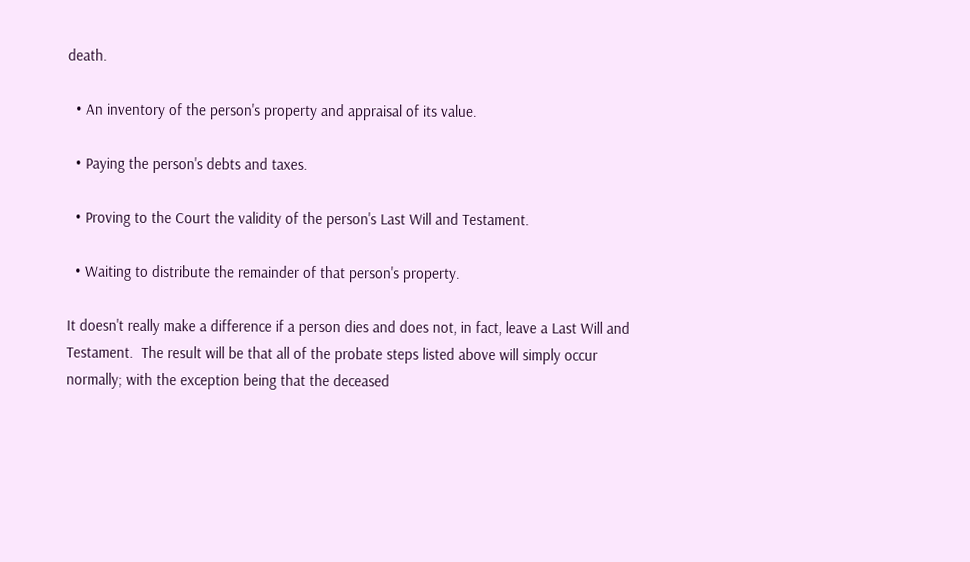death.

  • An inventory of the person's property and appraisal of its value.

  • Paying the person's debts and taxes.

  • Proving to the Court the validity of the person's Last Will and Testament.

  • Waiting to distribute the remainder of that person's property.

It doesn't really make a difference if a person dies and does not, in fact, leave a Last Will and Testament.  The result will be that all of the probate steps listed above will simply occur normally; with the exception being that the deceased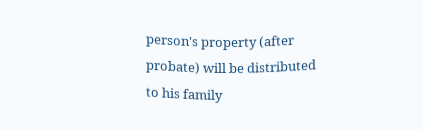person's property (after probate) will be distributed to his family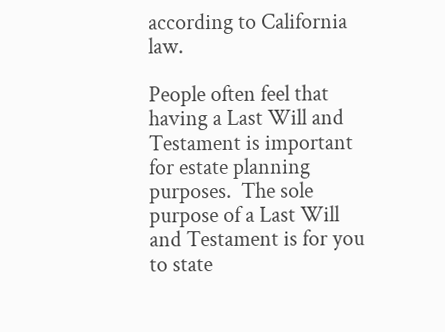according to California law.

People often feel that having a Last Will and Testament is important for estate planning purposes.  The sole purpose of a Last Will and Testament is for you to state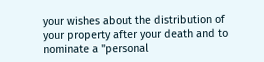your wishes about the distribution of your property after your death and to nominate a "personal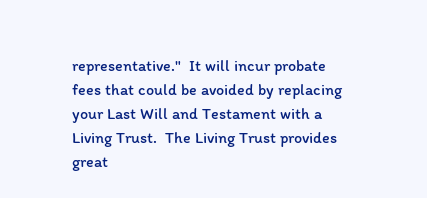representative."  It will incur probate fees that could be avoided by replacing your Last Will and Testament with a Living Trust.  The Living Trust provides great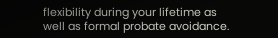flexibility during your lifetime as well as formal probate avoidance.